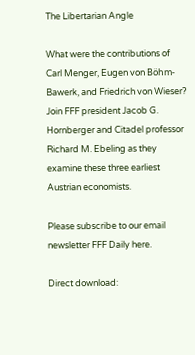The Libertarian Angle

What were the contributions of Carl Menger, Eugen von Böhm-Bawerk, and Friedrich von Wieser? Join FFF president Jacob G. Hornberger and Citadel professor Richard M. Ebeling as they examine these three earliest Austrian economists.

Please subscribe to our email newsletter FFF Daily here.

Direct download: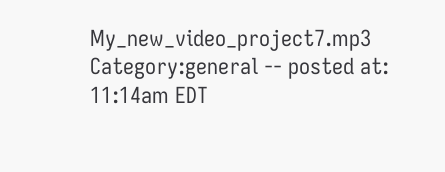My_new_video_project7.mp3
Category:general -- posted at: 11:14am EDT